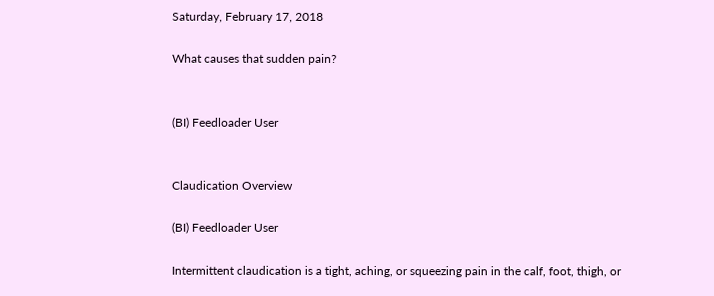Saturday, February 17, 2018

What causes that sudden pain?


(BI) Feedloader User


Claudication Overview

(BI) Feedloader User

Intermittent claudication is a tight, aching, or squeezing pain in the calf, foot, thigh, or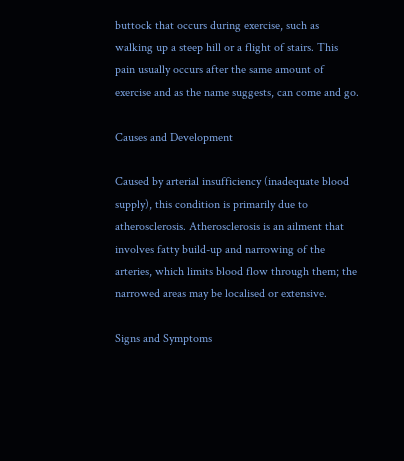buttock that occurs during exercise, such as walking up a steep hill or a flight of stairs. This pain usually occurs after the same amount of exercise and as the name suggests, can come and go.

Causes and Development

Caused by arterial insufficiency (inadequate blood supply), this condition is primarily due to atherosclerosis. Atherosclerosis is an ailment that involves fatty build-up and narrowing of the arteries, which limits blood flow through them; the narrowed areas may be localised or extensive.

Signs and Symptoms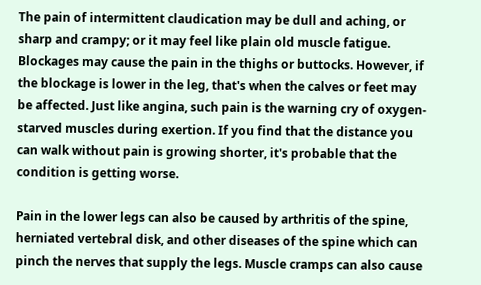The pain of intermittent claudication may be dull and aching, or sharp and crampy; or it may feel like plain old muscle fatigue. Blockages may cause the pain in the thighs or buttocks. However, if the blockage is lower in the leg, that's when the calves or feet may be affected. Just like angina, such pain is the warning cry of oxygen-starved muscles during exertion. If you find that the distance you can walk without pain is growing shorter, it's probable that the condition is getting worse.

Pain in the lower legs can also be caused by arthritis of the spine, herniated vertebral disk, and other diseases of the spine which can pinch the nerves that supply the legs. Muscle cramps can also cause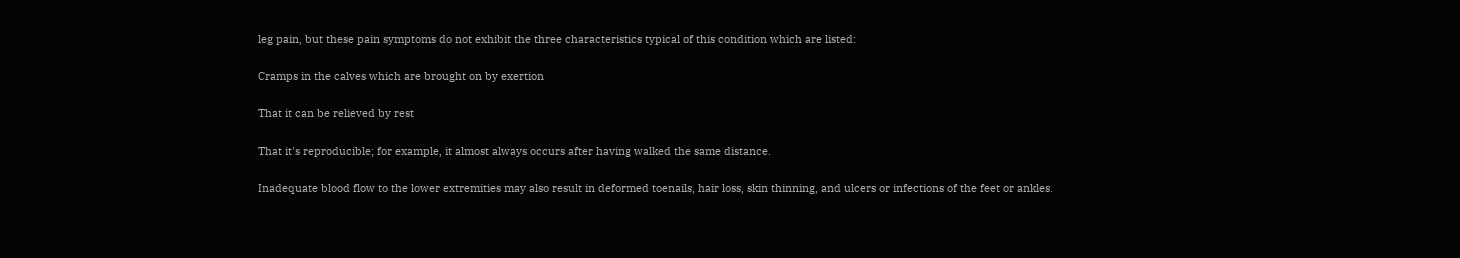leg pain, but these pain symptoms do not exhibit the three characteristics typical of this condition which are listed:

Cramps in the calves which are brought on by exertion

That it can be relieved by rest

That it's reproducible; for example, it almost always occurs after having walked the same distance.

Inadequate blood flow to the lower extremities may also result in deformed toenails, hair loss, skin thinning, and ulcers or infections of the feet or ankles.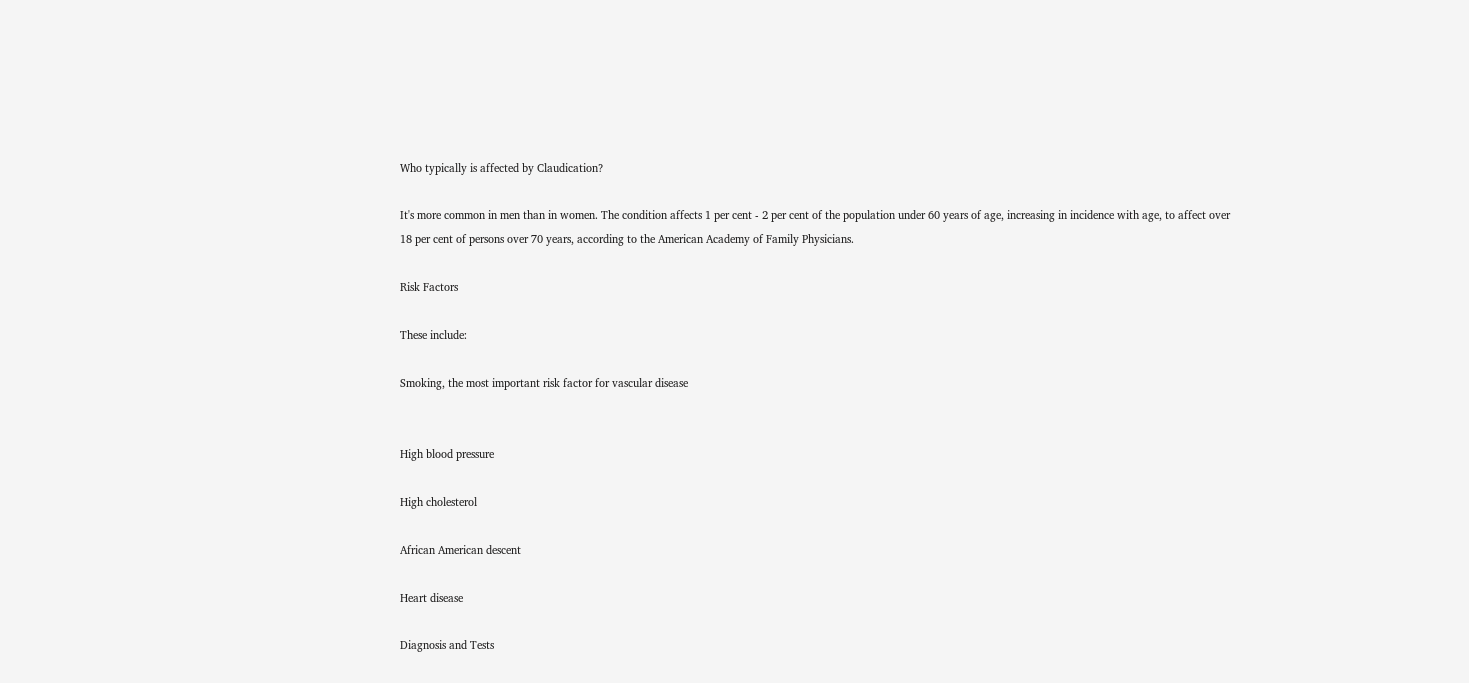Who typically is affected by Claudication?

It's more common in men than in women. The condition affects 1 per cent - 2 per cent of the population under 60 years of age, increasing in incidence with age, to affect over 18 per cent of persons over 70 years, according to the American Academy of Family Physicians.

Risk Factors

These include:

Smoking, the most important risk factor for vascular disease


High blood pressure

High cholesterol

African American descent

Heart disease

Diagnosis and Tests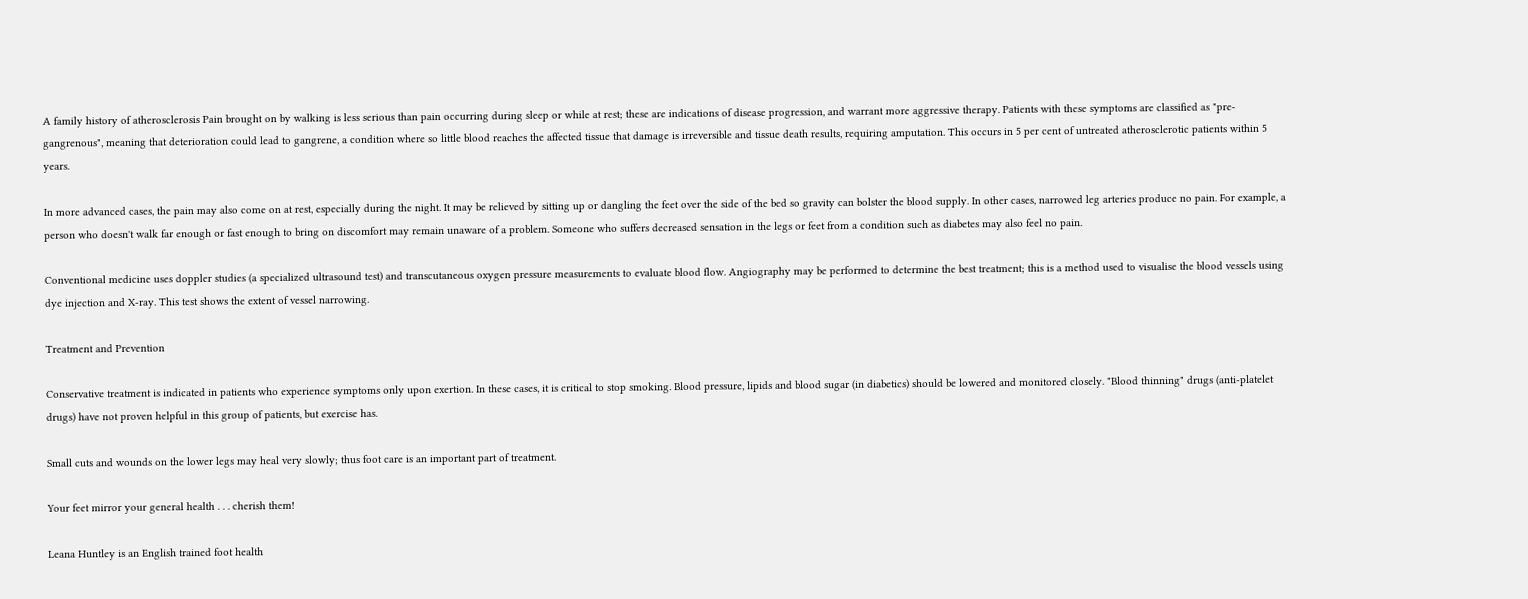A family history of atherosclerosis Pain brought on by walking is less serious than pain occurring during sleep or while at rest; these are indications of disease progression, and warrant more aggressive therapy. Patients with these symptoms are classified as "pre-gangrenous", meaning that deterioration could lead to gangrene, a condition where so little blood reaches the affected tissue that damage is irreversible and tissue death results, requiring amputation. This occurs in 5 per cent of untreated atherosclerotic patients within 5 years.

In more advanced cases, the pain may also come on at rest, especially during the night. It may be relieved by sitting up or dangling the feet over the side of the bed so gravity can bolster the blood supply. In other cases, narrowed leg arteries produce no pain. For example, a person who doesn't walk far enough or fast enough to bring on discomfort may remain unaware of a problem. Someone who suffers decreased sensation in the legs or feet from a condition such as diabetes may also feel no pain.

Conventional medicine uses doppler studies (a specialized ultrasound test) and transcutaneous oxygen pressure measurements to evaluate blood flow. Angiography may be performed to determine the best treatment; this is a method used to visualise the blood vessels using dye injection and X-ray. This test shows the extent of vessel narrowing.

Treatment and Prevention

Conservative treatment is indicated in patients who experience symptoms only upon exertion. In these cases, it is critical to stop smoking. Blood pressure, lipids and blood sugar (in diabetics) should be lowered and monitored closely. "Blood thinning" drugs (anti-platelet drugs) have not proven helpful in this group of patients, but exercise has.

Small cuts and wounds on the lower legs may heal very slowly; thus foot care is an important part of treatment.

Your feet mirror your general health . . . cherish them!

Leana Huntley is an English trained foot health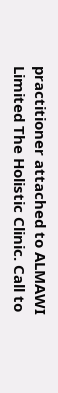practitioner attached to ALMAWI Limited The Holistic Clinic. Call to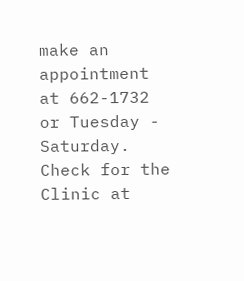make an appointment at 662-1732 or Tuesday - Saturday. Check for the Clinic at